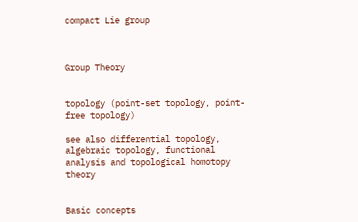compact Lie group



Group Theory


topology (point-set topology, point-free topology)

see also differential topology, algebraic topology, functional analysis and topological homotopy theory


Basic concepts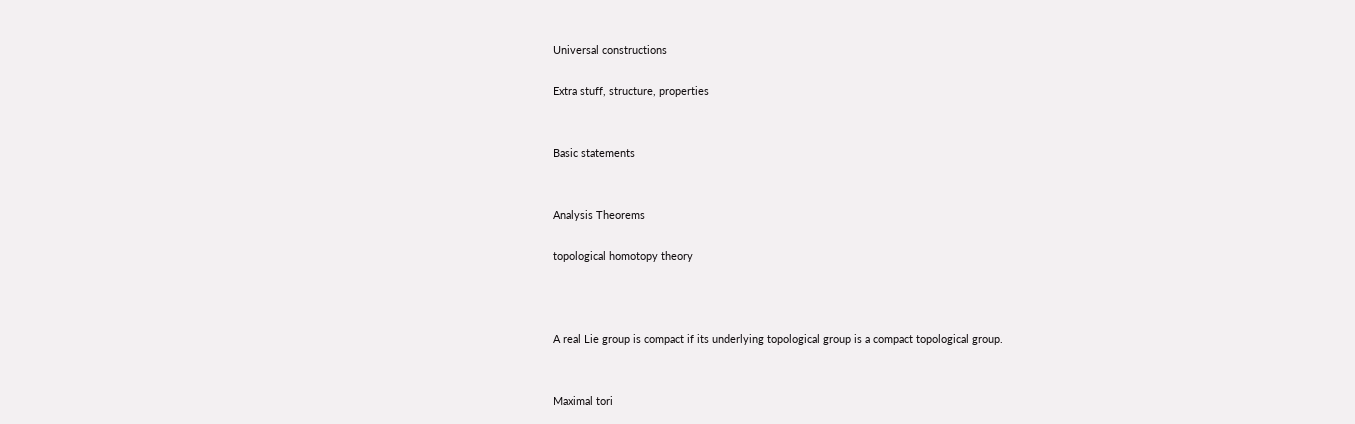Universal constructions

Extra stuff, structure, properties


Basic statements


Analysis Theorems

topological homotopy theory



A real Lie group is compact if its underlying topological group is a compact topological group.


Maximal tori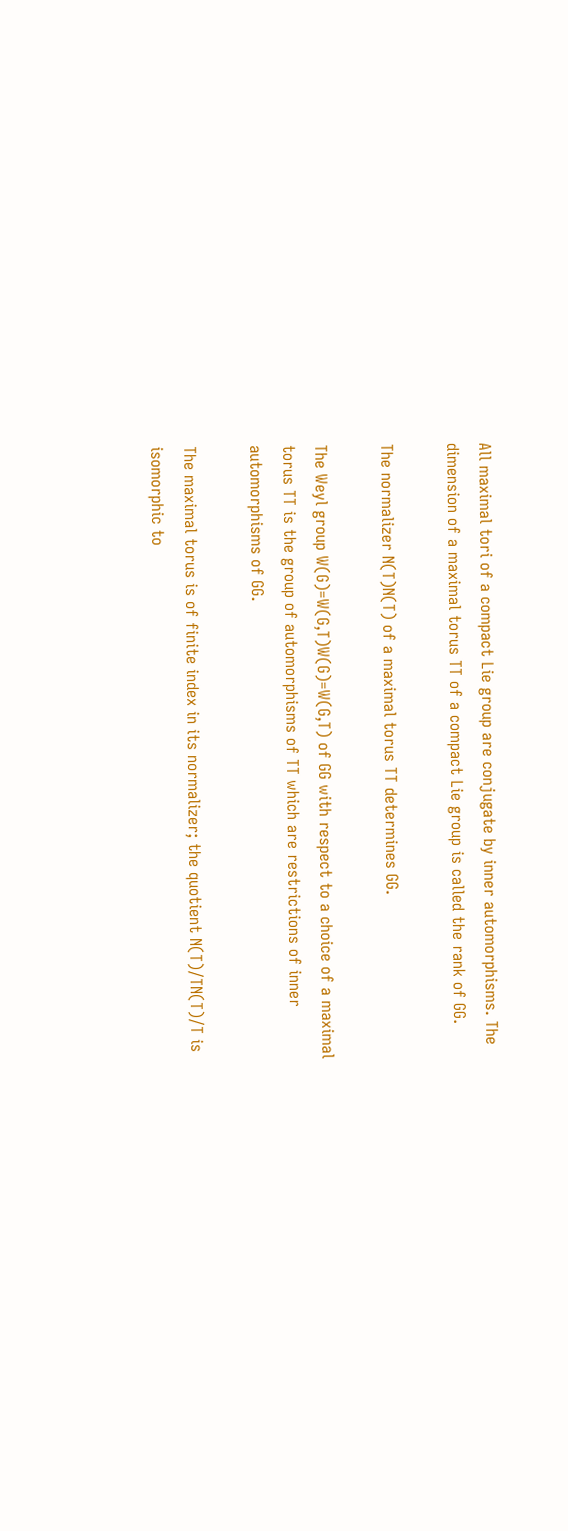All maximal tori of a compact Lie group are conjugate by inner automorphisms. The dimension of a maximal torus TT of a compact Lie group is called the rank of GG.

The normalizer N(T)N(T) of a maximal torus TT determines GG.

The Weyl group W(G)=W(G,T)W(G)=W(G,T) of GG with respect to a choice of a maximal torus TT is the group of automorphisms of TT which are restrictions of inner automorphisms of GG.

The maximal torus is of finite index in its normalizer; the quotient N(T)/TN(T)/T is isomorphic to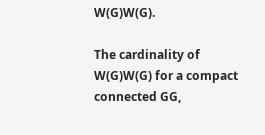W(G)W(G).

The cardinality of W(G)W(G) for a compact connected GG,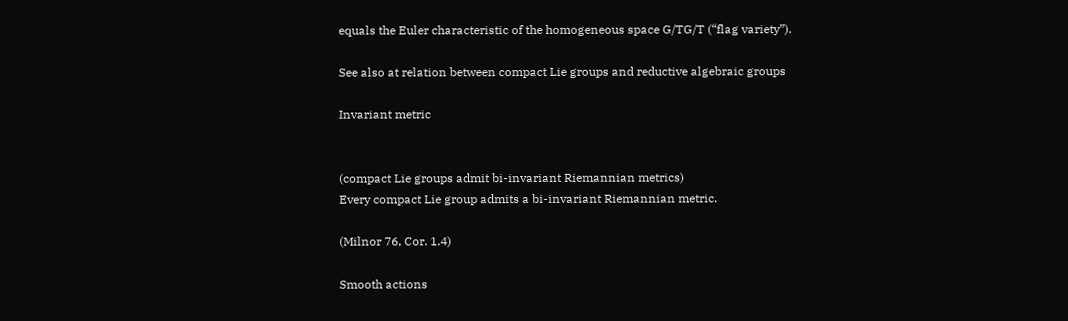equals the Euler characteristic of the homogeneous space G/TG/T (“flag variety”).

See also at relation between compact Lie groups and reductive algebraic groups

Invariant metric


(compact Lie groups admit bi-invariant Riemannian metrics)
Every compact Lie group admits a bi-invariant Riemannian metric.

(Milnor 76, Cor. 1.4)

Smooth actions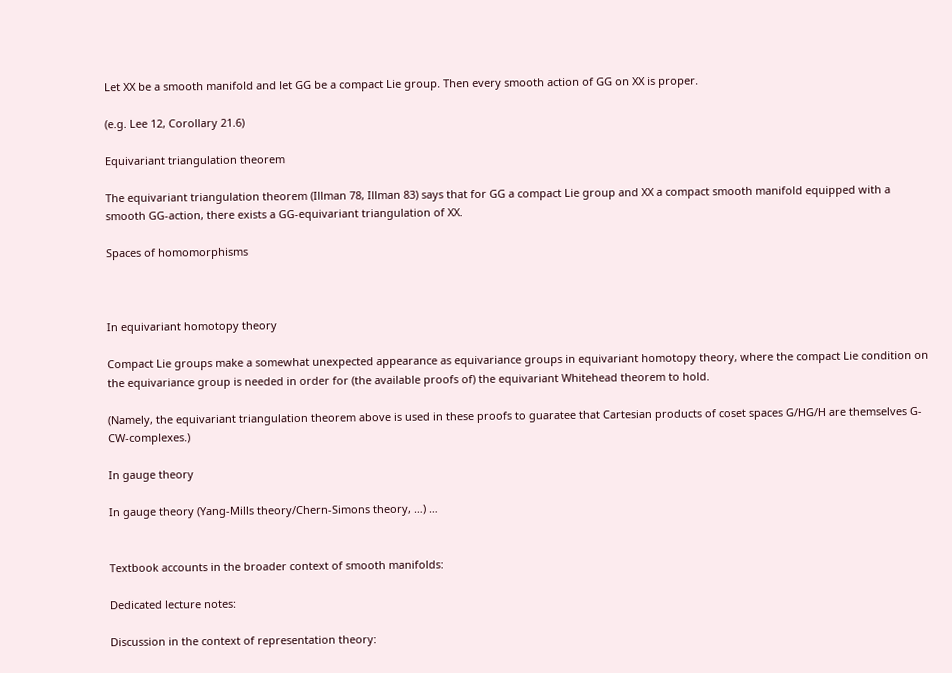Let XX be a smooth manifold and let GG be a compact Lie group. Then every smooth action of GG on XX is proper.

(e.g. Lee 12, Corollary 21.6)

Equivariant triangulation theorem

The equivariant triangulation theorem (Illman 78, Illman 83) says that for GG a compact Lie group and XX a compact smooth manifold equipped with a smooth GG-action, there exists a GG-equivariant triangulation of XX.

Spaces of homomorphisms



In equivariant homotopy theory

Compact Lie groups make a somewhat unexpected appearance as equivariance groups in equivariant homotopy theory, where the compact Lie condition on the equivariance group is needed in order for (the available proofs of) the equivariant Whitehead theorem to hold.

(Namely, the equivariant triangulation theorem above is used in these proofs to guaratee that Cartesian products of coset spaces G/HG/H are themselves G-CW-complexes.)

In gauge theory

In gauge theory (Yang-Mills theory/Chern-Simons theory, …) …


Textbook accounts in the broader context of smooth manifolds:

Dedicated lecture notes:

Discussion in the context of representation theory: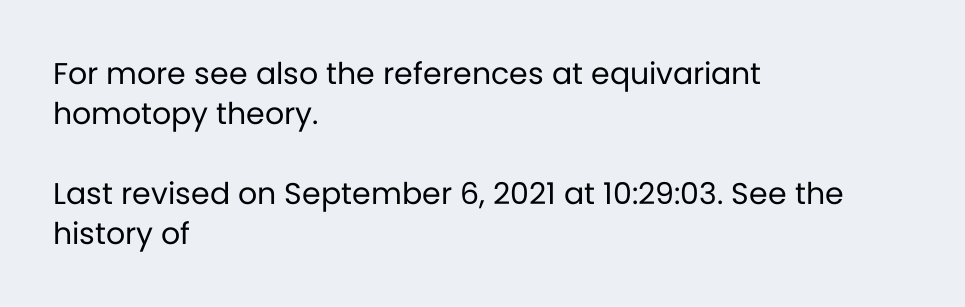For more see also the references at equivariant homotopy theory.

Last revised on September 6, 2021 at 10:29:03. See the history of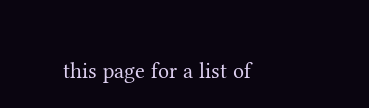this page for a list of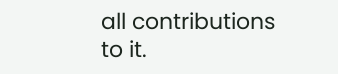all contributions to it.